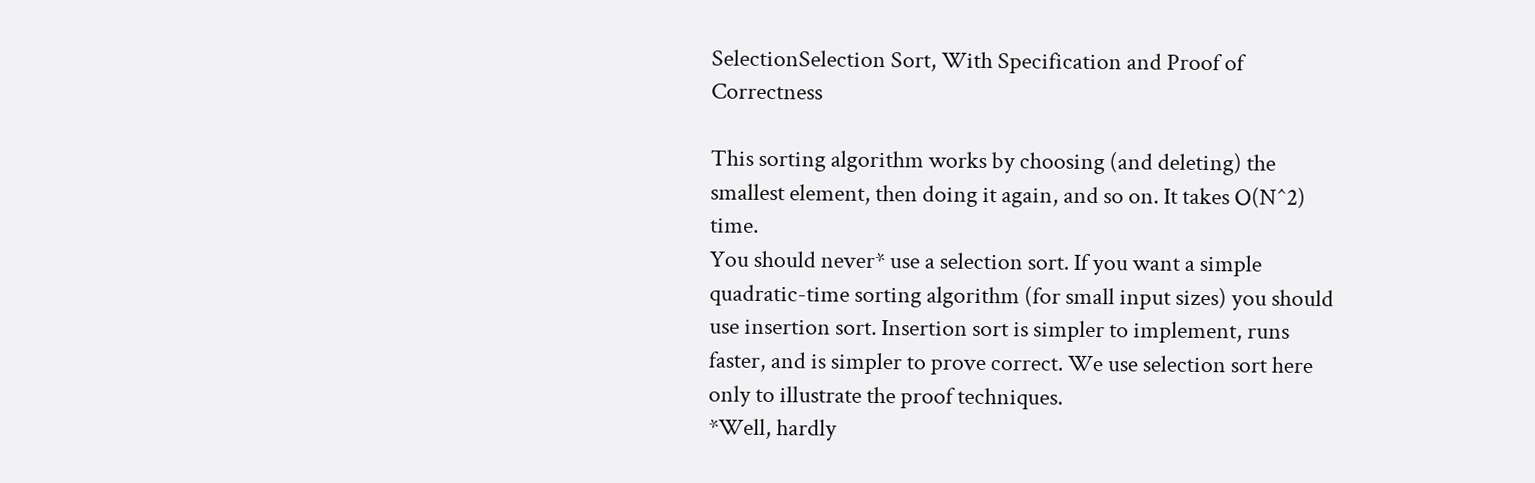SelectionSelection Sort, With Specification and Proof of Correctness

This sorting algorithm works by choosing (and deleting) the smallest element, then doing it again, and so on. It takes O(N^2) time.
You should never* use a selection sort. If you want a simple quadratic-time sorting algorithm (for small input sizes) you should use insertion sort. Insertion sort is simpler to implement, runs faster, and is simpler to prove correct. We use selection sort here only to illustrate the proof techniques.
*Well, hardly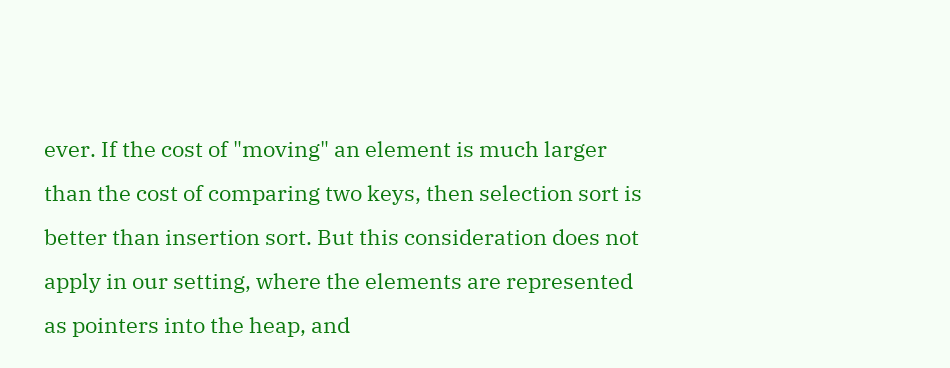ever. If the cost of "moving" an element is much larger than the cost of comparing two keys, then selection sort is better than insertion sort. But this consideration does not apply in our setting, where the elements are represented as pointers into the heap, and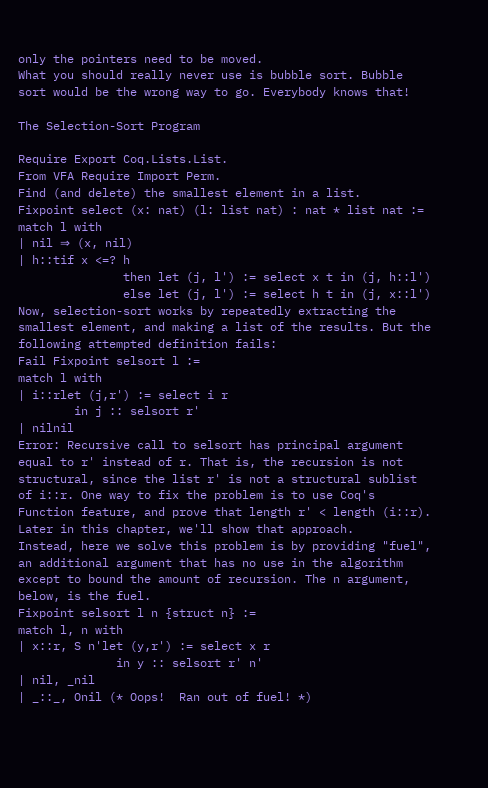only the pointers need to be moved.
What you should really never use is bubble sort. Bubble sort would be the wrong way to go. Everybody knows that!

The Selection-Sort Program

Require Export Coq.Lists.List.
From VFA Require Import Perm.
Find (and delete) the smallest element in a list.
Fixpoint select (x: nat) (l: list nat) : nat * list nat :=
match l with
| nil ⇒ (x, nil)
| h::tif x <=? h
               then let (j, l') := select x t in (j, h::l')
               else let (j, l') := select h t in (j, x::l')
Now, selection-sort works by repeatedly extracting the smallest element, and making a list of the results. But the following attempted definition fails:
Fail Fixpoint selsort l :=
match l with
| i::rlet (j,r') := select i r
        in j :: selsort r'
| nilnil
Error: Recursive call to selsort has principal argument equal to r' instead of r. That is, the recursion is not structural, since the list r' is not a structural sublist of i::r. One way to fix the problem is to use Coq's Function feature, and prove that length r' < length (i::r). Later in this chapter, we'll show that approach.
Instead, here we solve this problem is by providing "fuel", an additional argument that has no use in the algorithm except to bound the amount of recursion. The n argument, below, is the fuel.
Fixpoint selsort l n {struct n} :=
match l, n with
| x::r, S n'let (y,r') := select x r
              in y :: selsort r' n'
| nil, _nil
| _::_, Onil (* Oops!  Ran out of fuel! *)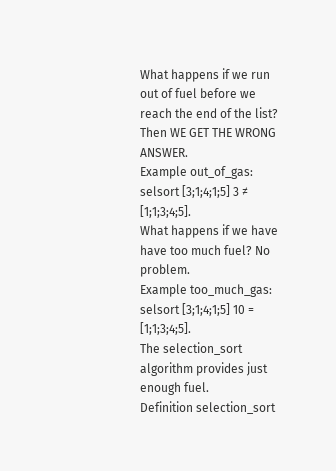What happens if we run out of fuel before we reach the end of the list? Then WE GET THE WRONG ANSWER.
Example out_of_gas: selsort [3;1;4;1;5] 3 ≠ [1;1;3;4;5].
What happens if we have have too much fuel? No problem.
Example too_much_gas: selsort [3;1;4;1;5] 10 = [1;1;3;4;5].
The selection_sort algorithm provides just enough fuel.
Definition selection_sort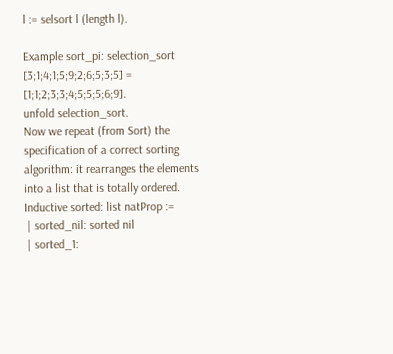l := selsort l (length l).

Example sort_pi: selection_sort [3;1;4;1;5;9;2;6;5;3;5] = [1;1;2;3;3;4;5;5;5;6;9].
unfold selection_sort.
Now we repeat (from Sort) the specification of a correct sorting algorithm: it rearranges the elements into a list that is totally ordered.
Inductive sorted: list natProp :=
 | sorted_nil: sorted nil
 | sorted_1: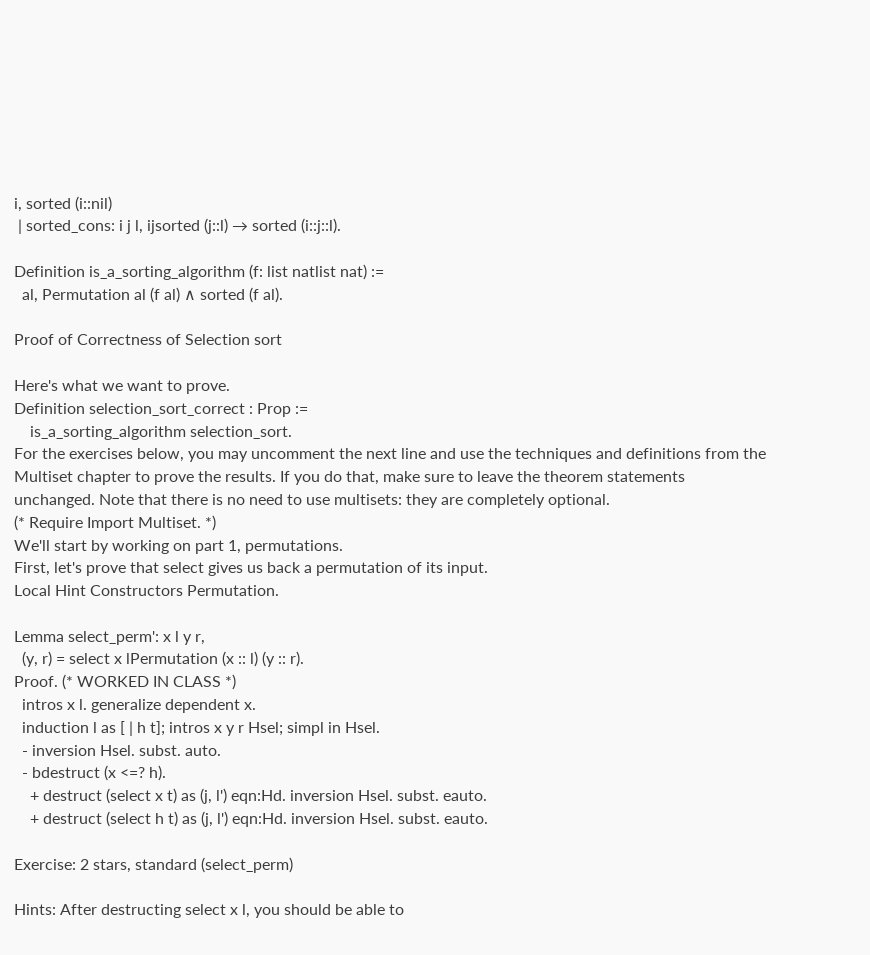i, sorted (i::nil)
 | sorted_cons: i j l, ijsorted (j::l) → sorted (i::j::l).

Definition is_a_sorting_algorithm (f: list natlist nat) :=
  al, Permutation al (f al) ∧ sorted (f al).

Proof of Correctness of Selection sort

Here's what we want to prove.
Definition selection_sort_correct : Prop :=
    is_a_sorting_algorithm selection_sort.
For the exercises below, you may uncomment the next line and use the techniques and definitions from the Multiset chapter to prove the results. If you do that, make sure to leave the theorem statements unchanged. Note that there is no need to use multisets: they are completely optional.
(* Require Import Multiset. *)
We'll start by working on part 1, permutations.
First, let's prove that select gives us back a permutation of its input.
Local Hint Constructors Permutation.

Lemma select_perm': x l y r,
  (y, r) = select x lPermutation (x :: l) (y :: r).
Proof. (* WORKED IN CLASS *)
  intros x l. generalize dependent x.
  induction l as [ | h t]; intros x y r Hsel; simpl in Hsel.
  - inversion Hsel. subst. auto.
  - bdestruct (x <=? h).
    + destruct (select x t) as (j, l') eqn:Hd. inversion Hsel. subst. eauto.
    + destruct (select h t) as (j, l') eqn:Hd. inversion Hsel. subst. eauto.

Exercise: 2 stars, standard (select_perm)

Hints: After destructing select x l, you should be able to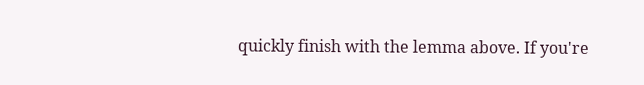quickly finish with the lemma above. If you're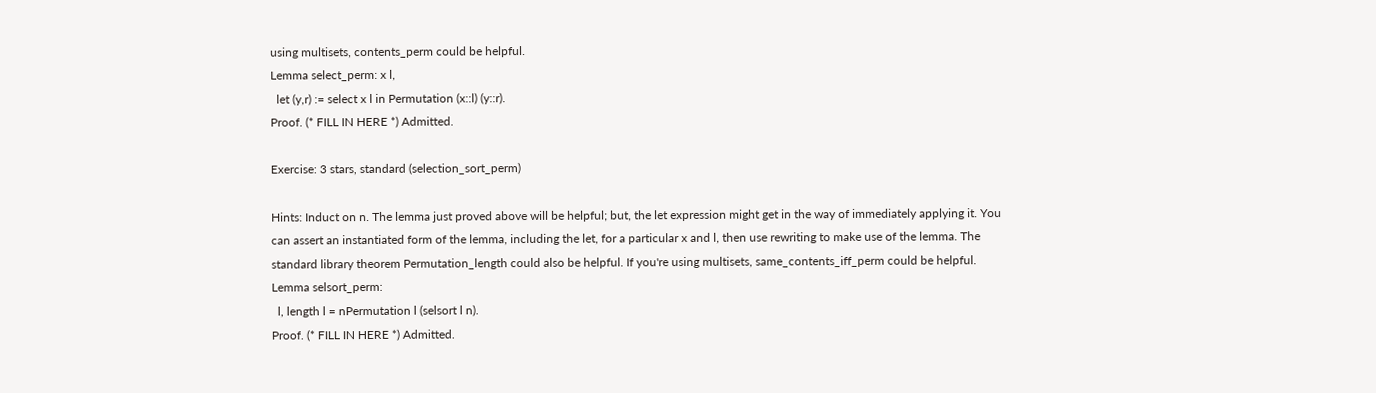using multisets, contents_perm could be helpful.
Lemma select_perm: x l,
  let (y,r) := select x l in Permutation (x::l) (y::r).
Proof. (* FILL IN HERE *) Admitted.

Exercise: 3 stars, standard (selection_sort_perm)

Hints: Induct on n. The lemma just proved above will be helpful; but, the let expression might get in the way of immediately applying it. You can assert an instantiated form of the lemma, including the let, for a particular x and l, then use rewriting to make use of the lemma. The standard library theorem Permutation_length could also be helpful. If you're using multisets, same_contents_iff_perm could be helpful.
Lemma selsort_perm:
  l, length l = nPermutation l (selsort l n).
Proof. (* FILL IN HERE *) Admitted.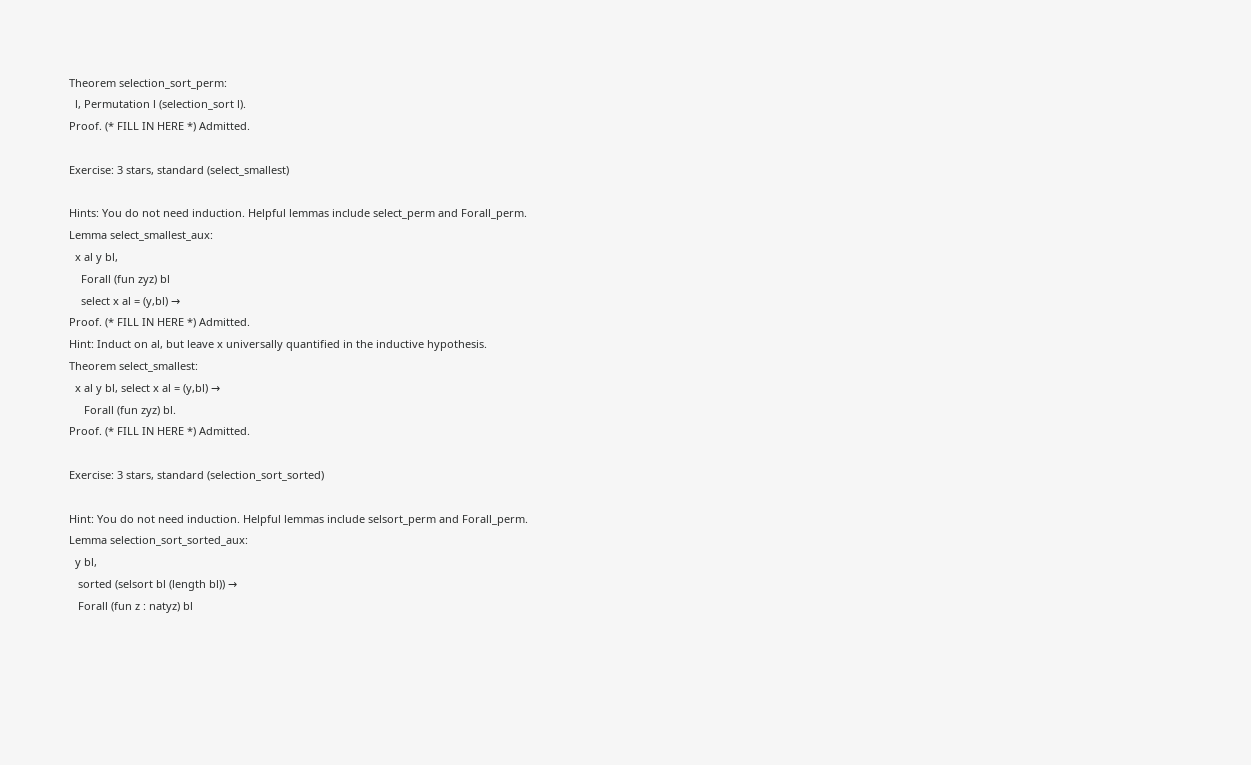Theorem selection_sort_perm:
  l, Permutation l (selection_sort l).
Proof. (* FILL IN HERE *) Admitted.

Exercise: 3 stars, standard (select_smallest)

Hints: You do not need induction. Helpful lemmas include select_perm and Forall_perm.
Lemma select_smallest_aux:
  x al y bl,
    Forall (fun zyz) bl
    select x al = (y,bl) →
Proof. (* FILL IN HERE *) Admitted.
Hint: Induct on al, but leave x universally quantified in the inductive hypothesis.
Theorem select_smallest:
  x al y bl, select x al = (y,bl) →
     Forall (fun zyz) bl.
Proof. (* FILL IN HERE *) Admitted.

Exercise: 3 stars, standard (selection_sort_sorted)

Hint: You do not need induction. Helpful lemmas include selsort_perm and Forall_perm.
Lemma selection_sort_sorted_aux:
  y bl,
   sorted (selsort bl (length bl)) →
   Forall (fun z : natyz) bl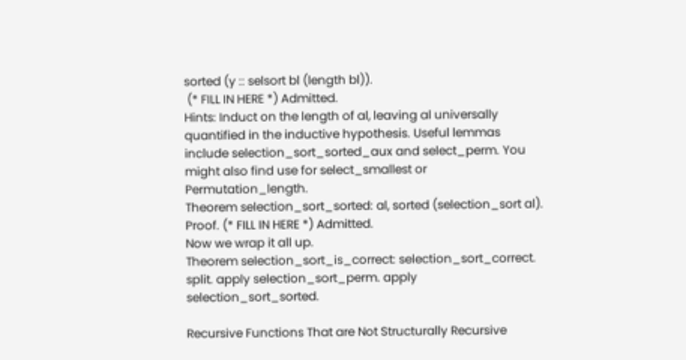sorted (y :: selsort bl (length bl)).
 (* FILL IN HERE *) Admitted.
Hints: Induct on the length of al, leaving al universally quantified in the inductive hypothesis. Useful lemmas include selection_sort_sorted_aux and select_perm. You might also find use for select_smallest or Permutation_length.
Theorem selection_sort_sorted: al, sorted (selection_sort al).
Proof. (* FILL IN HERE *) Admitted.
Now we wrap it all up.
Theorem selection_sort_is_correct: selection_sort_correct.
split. apply selection_sort_perm. apply selection_sort_sorted.

Recursive Functions That are Not Structurally Recursive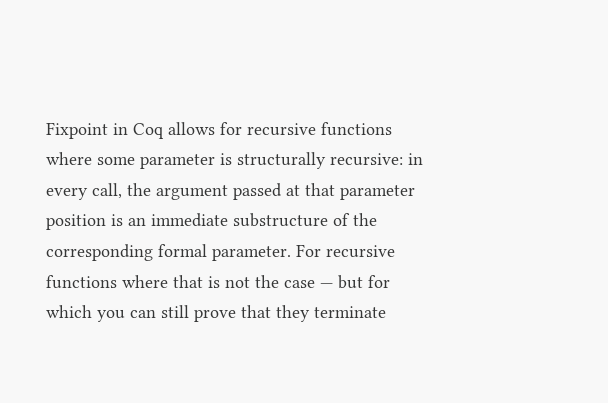Fixpoint in Coq allows for recursive functions where some parameter is structurally recursive: in every call, the argument passed at that parameter position is an immediate substructure of the corresponding formal parameter. For recursive functions where that is not the case — but for which you can still prove that they terminate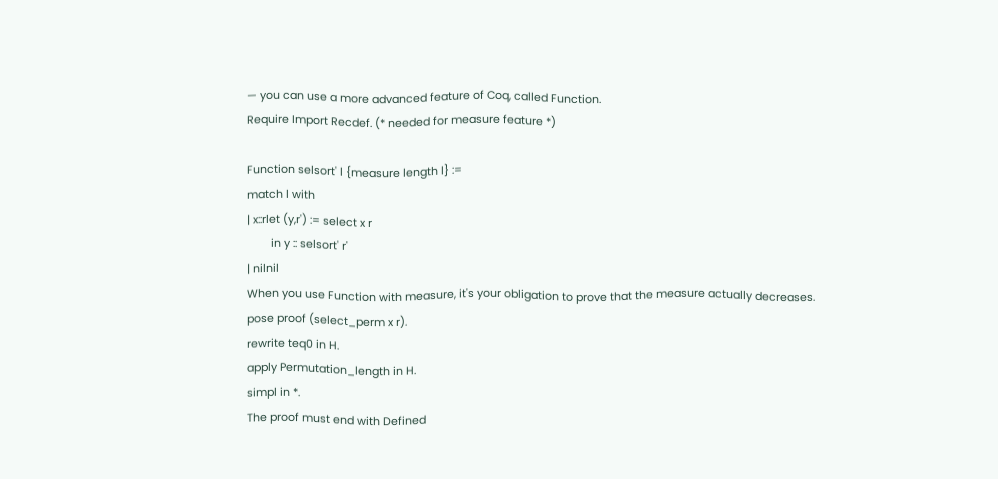— you can use a more advanced feature of Coq, called Function.
Require Import Recdef. (* needed for measure feature *)

Function selsort' l {measure length l} :=
match l with
| x::rlet (y,r') := select x r
        in y :: selsort' r'
| nilnil
When you use Function with measure, it's your obligation to prove that the measure actually decreases.
pose proof (select_perm x r).
rewrite teq0 in H.
apply Permutation_length in H.
simpl in *.
The proof must end with Defined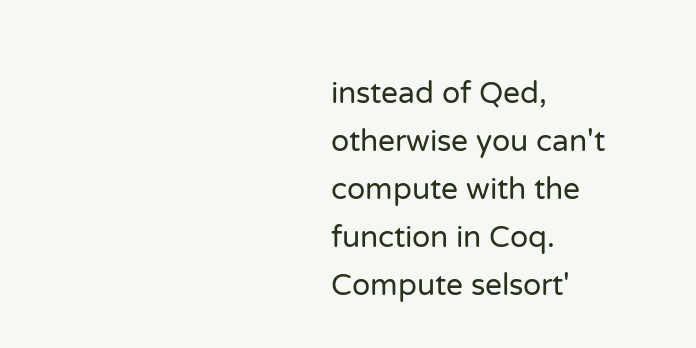instead of Qed, otherwise you can't compute with the function in Coq.
Compute selsort'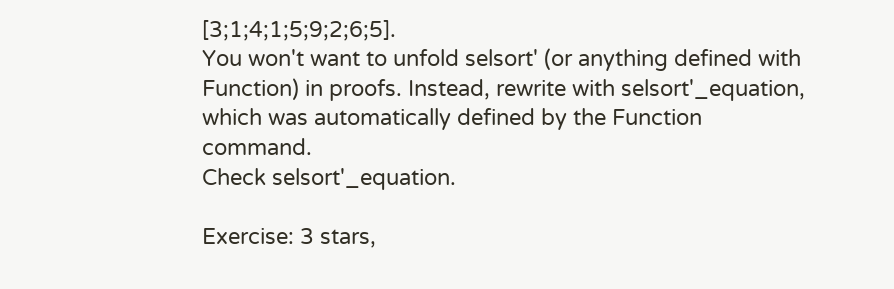[3;1;4;1;5;9;2;6;5].
You won't want to unfold selsort' (or anything defined with Function) in proofs. Instead, rewrite with selsort'_equation, which was automatically defined by the Function command.
Check selsort'_equation.

Exercise: 3 stars,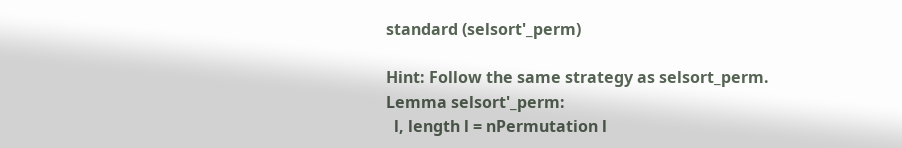standard (selsort'_perm)

Hint: Follow the same strategy as selsort_perm.
Lemma selsort'_perm:
  l, length l = nPermutation l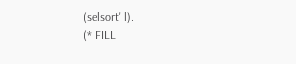(selsort' l).
(* FILL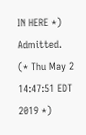IN HERE *) Admitted.
(* Thu May 2 14:47:51 EDT 2019 *)